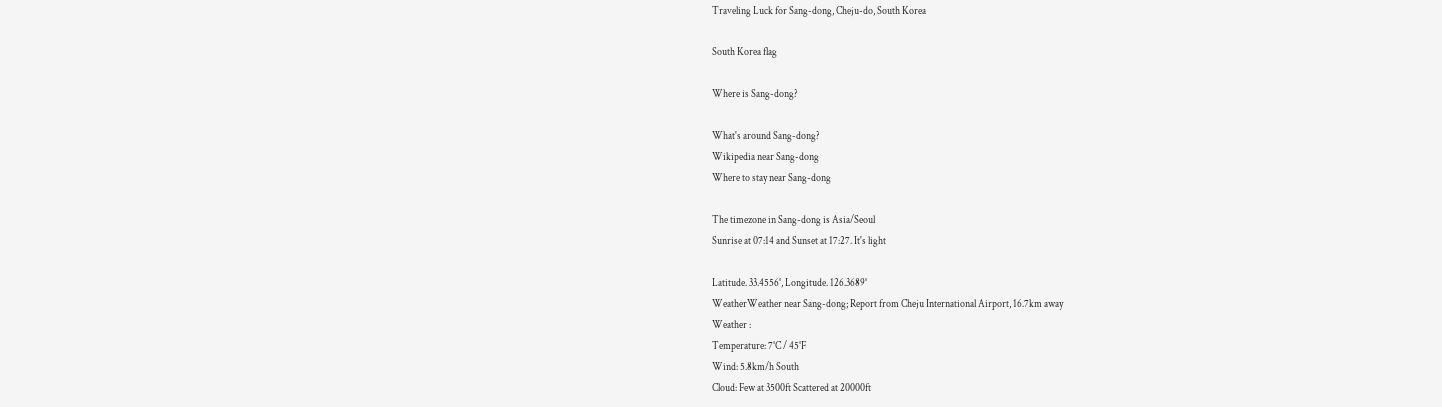Traveling Luck for Sang-dong, Cheju-do, South Korea

South Korea flag

Where is Sang-dong?

What's around Sang-dong?
Wikipedia near Sang-dong
Where to stay near Sang-dong

The timezone in Sang-dong is Asia/Seoul
Sunrise at 07:14 and Sunset at 17:27. It's light

Latitude. 33.4556°, Longitude. 126.3689°
WeatherWeather near Sang-dong; Report from Cheju International Airport, 16.7km away
Weather :
Temperature: 7°C / 45°F
Wind: 5.8km/h South
Cloud: Few at 3500ft Scattered at 20000ft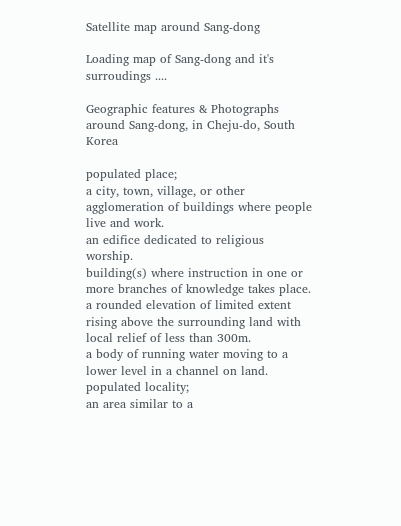Satellite map around Sang-dong

Loading map of Sang-dong and it's surroudings ....

Geographic features & Photographs around Sang-dong, in Cheju-do, South Korea

populated place;
a city, town, village, or other agglomeration of buildings where people live and work.
an edifice dedicated to religious worship.
building(s) where instruction in one or more branches of knowledge takes place.
a rounded elevation of limited extent rising above the surrounding land with local relief of less than 300m.
a body of running water moving to a lower level in a channel on land.
populated locality;
an area similar to a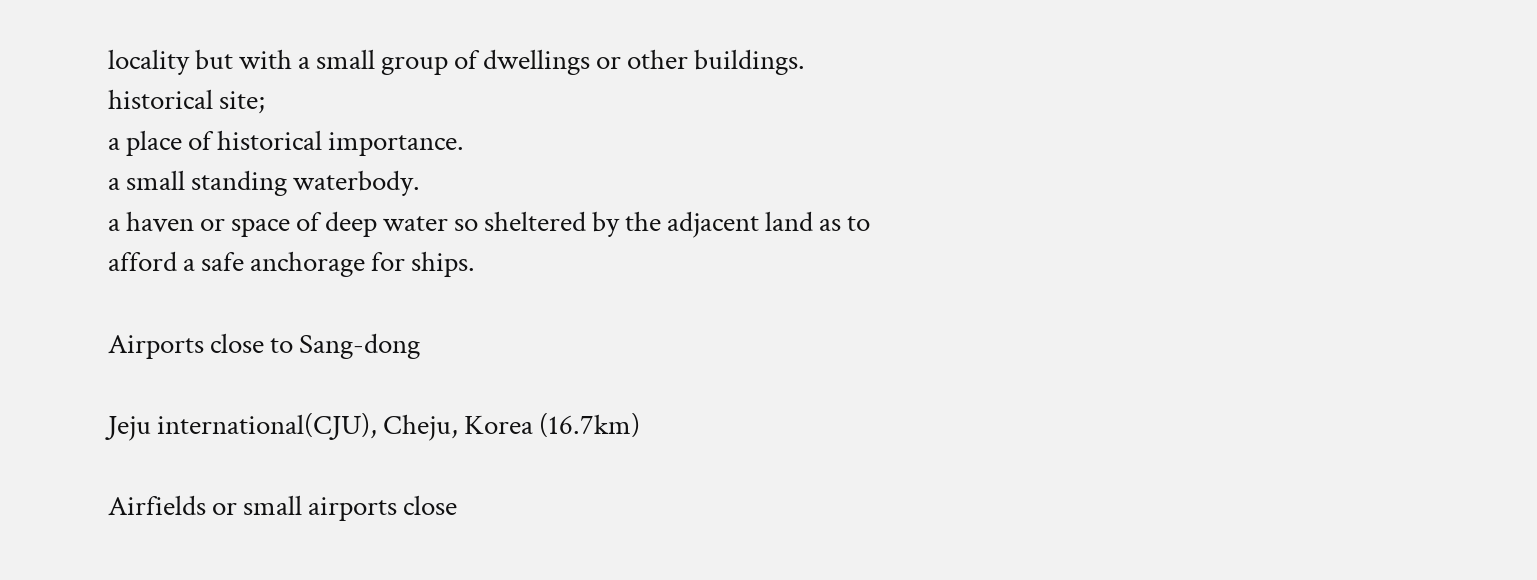locality but with a small group of dwellings or other buildings.
historical site;
a place of historical importance.
a small standing waterbody.
a haven or space of deep water so sheltered by the adjacent land as to afford a safe anchorage for ships.

Airports close to Sang-dong

Jeju international(CJU), Cheju, Korea (16.7km)

Airfields or small airports close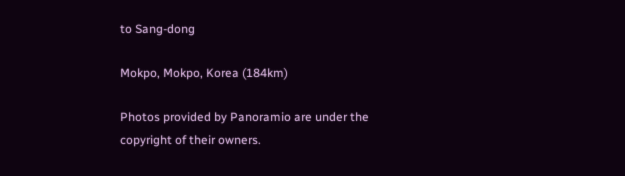to Sang-dong

Mokpo, Mokpo, Korea (184km)

Photos provided by Panoramio are under the copyright of their owners.